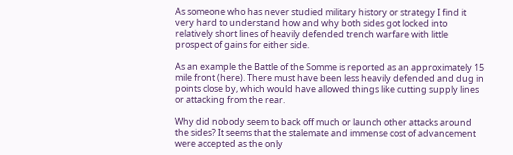As someone who has never studied military history or strategy I find it very hard to understand how and why both sides got locked into relatively short lines of heavily defended trench warfare with little prospect of gains for either side.

As an example the Battle of the Somme is reported as an approximately 15 mile front (here). There must have been less heavily defended and dug in points close by, which would have allowed things like cutting supply lines or attacking from the rear.

Why did nobody seem to back off much or launch other attacks around the sides? It seems that the stalemate and immense cost of advancement were accepted as the only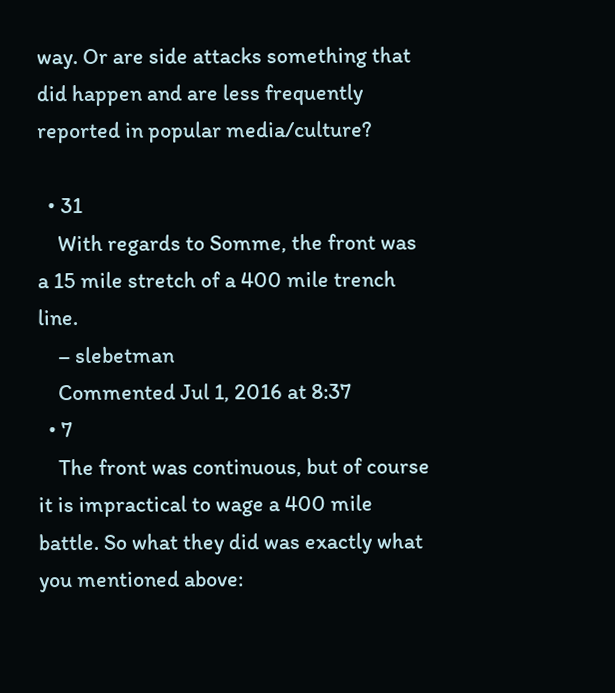way. Or are side attacks something that did happen and are less frequently reported in popular media/culture?

  • 31
    With regards to Somme, the front was a 15 mile stretch of a 400 mile trench line.
    – slebetman
    Commented Jul 1, 2016 at 8:37
  • 7
    The front was continuous, but of course it is impractical to wage a 400 mile battle. So what they did was exactly what you mentioned above: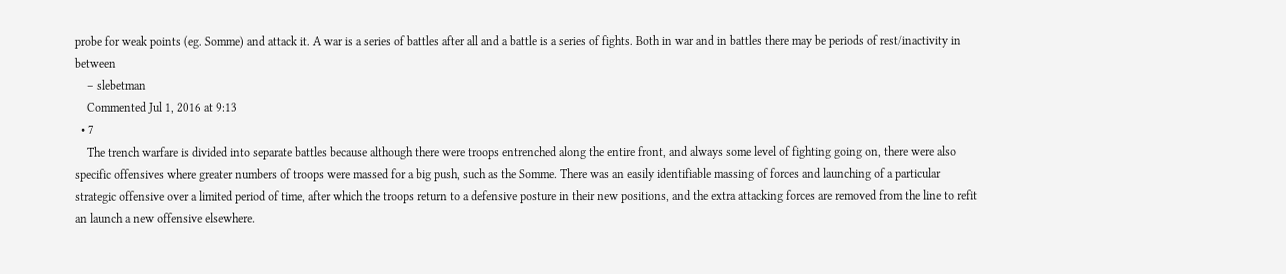probe for weak points (eg. Somme) and attack it. A war is a series of battles after all and a battle is a series of fights. Both in war and in battles there may be periods of rest/inactivity in between
    – slebetman
    Commented Jul 1, 2016 at 9:13
  • 7
    The trench warfare is divided into separate battles because although there were troops entrenched along the entire front, and always some level of fighting going on, there were also specific offensives where greater numbers of troops were massed for a big push, such as the Somme. There was an easily identifiable massing of forces and launching of a particular strategic offensive over a limited period of time, after which the troops return to a defensive posture in their new positions, and the extra attacking forces are removed from the line to refit an launch a new offensive elsewhere.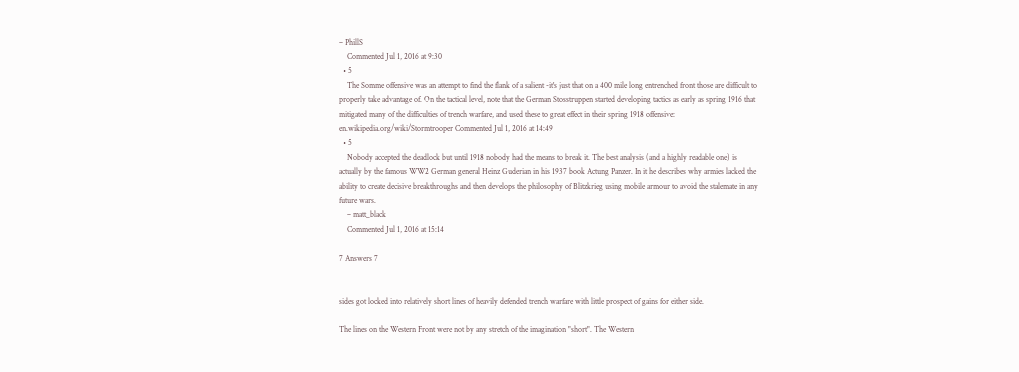– PhillS
    Commented Jul 1, 2016 at 9:30
  • 5
    The Somme offensive was an attempt to find the flank of a salient -it's just that on a 400 mile long entrenched front those are difficult to properly take advantage of. On the tactical level, note that the German Stosstruppen started developing tactics as early as spring 1916 that mitigated many of the difficulties of trench warfare, and used these to great effect in their spring 1918 offensive: en.wikipedia.org/wiki/Stormtrooper Commented Jul 1, 2016 at 14:49
  • 5
    Nobody accepted the deadlock but until 1918 nobody had the means to break it. The best analysis (and a highly readable one) is actually by the famous WW2 German general Heinz Guderian in his 1937 book Actung Panzer. In it he describes why armies lacked the ability to create decisive breakthroughs and then develops the philosophy of Blitzkrieg using mobile armour to avoid the stalemate in any future wars.
    – matt_black
    Commented Jul 1, 2016 at 15:14

7 Answers 7


sides got locked into relatively short lines of heavily defended trench warfare with little prospect of gains for either side.

The lines on the Western Front were not by any stretch of the imagination "short". The Western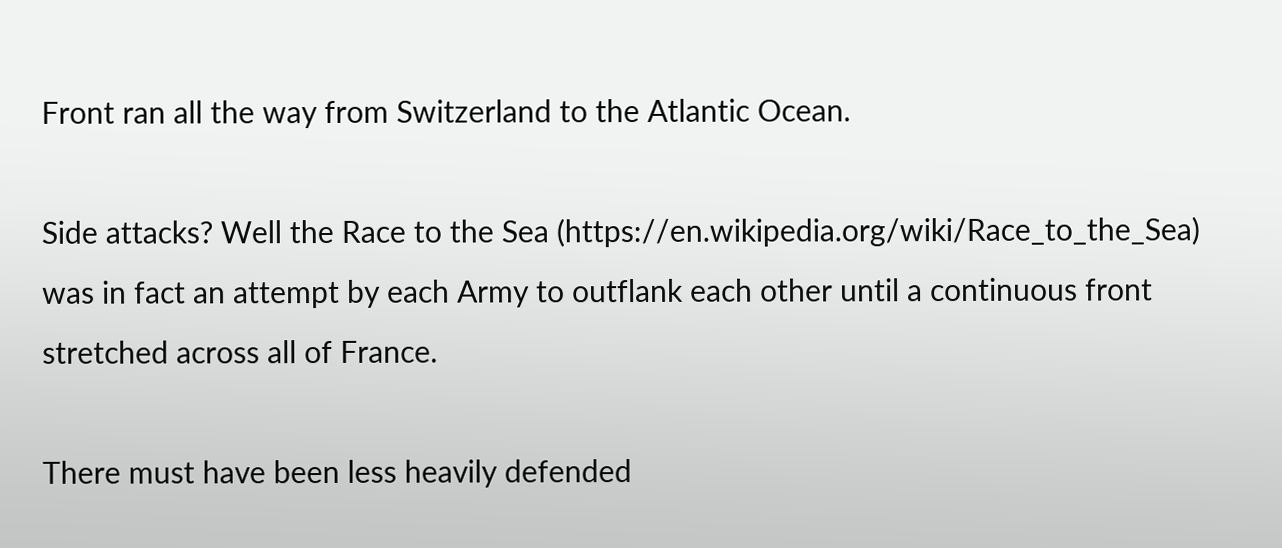Front ran all the way from Switzerland to the Atlantic Ocean.

Side attacks? Well the Race to the Sea (https://en.wikipedia.org/wiki/Race_to_the_Sea) was in fact an attempt by each Army to outflank each other until a continuous front stretched across all of France.

There must have been less heavily defended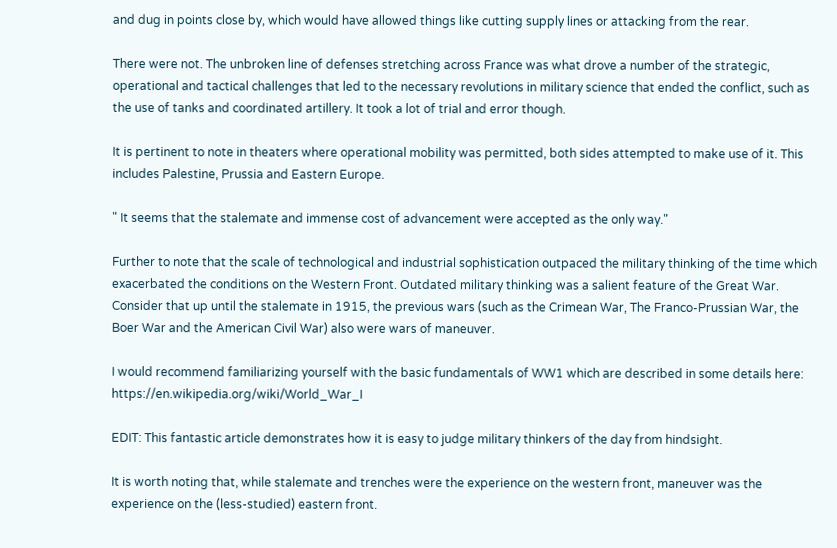and dug in points close by, which would have allowed things like cutting supply lines or attacking from the rear.

There were not. The unbroken line of defenses stretching across France was what drove a number of the strategic, operational and tactical challenges that led to the necessary revolutions in military science that ended the conflict, such as the use of tanks and coordinated artillery. It took a lot of trial and error though.

It is pertinent to note in theaters where operational mobility was permitted, both sides attempted to make use of it. This includes Palestine, Prussia and Eastern Europe.

" It seems that the stalemate and immense cost of advancement were accepted as the only way."

Further to note that the scale of technological and industrial sophistication outpaced the military thinking of the time which exacerbated the conditions on the Western Front. Outdated military thinking was a salient feature of the Great War. Consider that up until the stalemate in 1915, the previous wars (such as the Crimean War, The Franco-Prussian War, the Boer War and the American Civil War) also were wars of maneuver.

I would recommend familiarizing yourself with the basic fundamentals of WW1 which are described in some details here: https://en.wikipedia.org/wiki/World_War_I

EDIT: This fantastic article demonstrates how it is easy to judge military thinkers of the day from hindsight.

It is worth noting that, while stalemate and trenches were the experience on the western front, maneuver was the experience on the (less-studied) eastern front.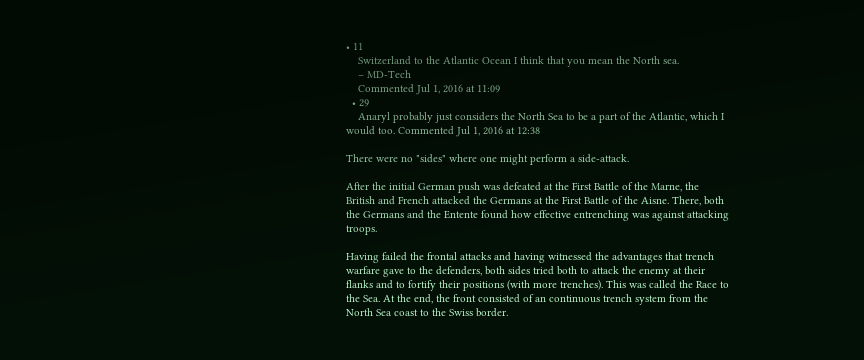• 11
    Switzerland to the Atlantic Ocean I think that you mean the North sea.
    – MD-Tech
    Commented Jul 1, 2016 at 11:09
  • 29
    Anaryl probably just considers the North Sea to be a part of the Atlantic, which I would too. Commented Jul 1, 2016 at 12:38

There were no "sides" where one might perform a side-attack.

After the initial German push was defeated at the First Battle of the Marne, the British and French attacked the Germans at the First Battle of the Aisne. There, both the Germans and the Entente found how effective entrenching was against attacking troops.

Having failed the frontal attacks and having witnessed the advantages that trench warfare gave to the defenders, both sides tried both to attack the enemy at their flanks and to fortify their positions (with more trenches). This was called the Race to the Sea. At the end, the front consisted of an continuous trench system from the North Sea coast to the Swiss border.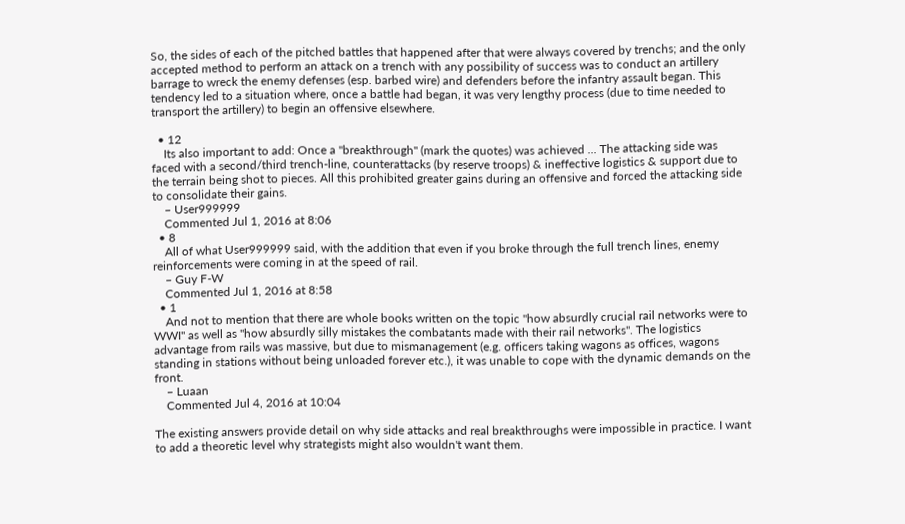So, the sides of each of the pitched battles that happened after that were always covered by trenchs; and the only accepted method to perform an attack on a trench with any possibility of success was to conduct an artillery barrage to wreck the enemy defenses (esp. barbed wire) and defenders before the infantry assault began. This tendency led to a situation where, once a battle had began, it was very lengthy process (due to time needed to transport the artillery) to begin an offensive elsewhere.

  • 12
    Its also important to add: Once a "breakthrough" (mark the quotes) was achieved ... The attacking side was faced with a second/third trench-line, counterattacks (by reserve troops) & ineffective logistics & support due to the terrain being shot to pieces. All this prohibited greater gains during an offensive and forced the attacking side to consolidate their gains.
    – User999999
    Commented Jul 1, 2016 at 8:06
  • 8
    All of what User999999 said, with the addition that even if you broke through the full trench lines, enemy reinforcements were coming in at the speed of rail.
    – Guy F-W
    Commented Jul 1, 2016 at 8:58
  • 1
    And not to mention that there are whole books written on the topic "how absurdly crucial rail networks were to WWI" as well as "how absurdly silly mistakes the combatants made with their rail networks". The logistics advantage from rails was massive, but due to mismanagement (e.g. officers taking wagons as offices, wagons standing in stations without being unloaded forever etc.), it was unable to cope with the dynamic demands on the front.
    – Luaan
    Commented Jul 4, 2016 at 10:04

The existing answers provide detail on why side attacks and real breakthroughs were impossible in practice. I want to add a theoretic level why strategists might also wouldn't want them.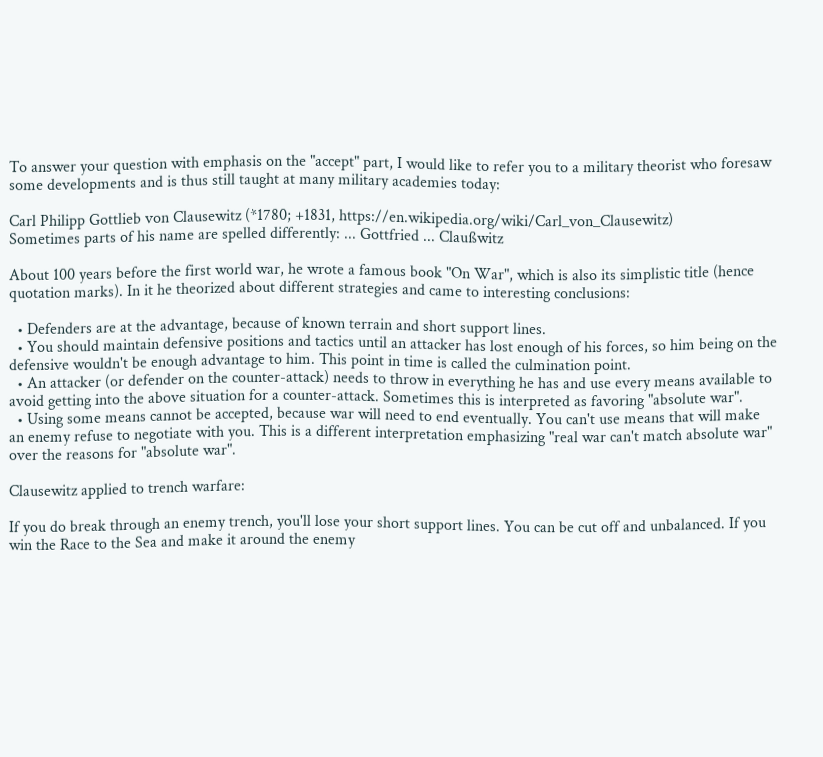To answer your question with emphasis on the "accept" part, I would like to refer you to a military theorist who foresaw some developments and is thus still taught at many military academies today:

Carl Philipp Gottlieb von Clausewitz (*1780; +1831, https://en.wikipedia.org/wiki/Carl_von_Clausewitz)
Sometimes parts of his name are spelled differently: ... Gottfried ... Claußwitz

About 100 years before the first world war, he wrote a famous book "On War", which is also its simplistic title (hence quotation marks). In it he theorized about different strategies and came to interesting conclusions:

  • Defenders are at the advantage, because of known terrain and short support lines.
  • You should maintain defensive positions and tactics until an attacker has lost enough of his forces, so him being on the defensive wouldn't be enough advantage to him. This point in time is called the culmination point.
  • An attacker (or defender on the counter-attack) needs to throw in everything he has and use every means available to avoid getting into the above situation for a counter-attack. Sometimes this is interpreted as favoring "absolute war".
  • Using some means cannot be accepted, because war will need to end eventually. You can't use means that will make an enemy refuse to negotiate with you. This is a different interpretation emphasizing "real war can't match absolute war" over the reasons for "absolute war".

Clausewitz applied to trench warfare:

If you do break through an enemy trench, you'll lose your short support lines. You can be cut off and unbalanced. If you win the Race to the Sea and make it around the enemy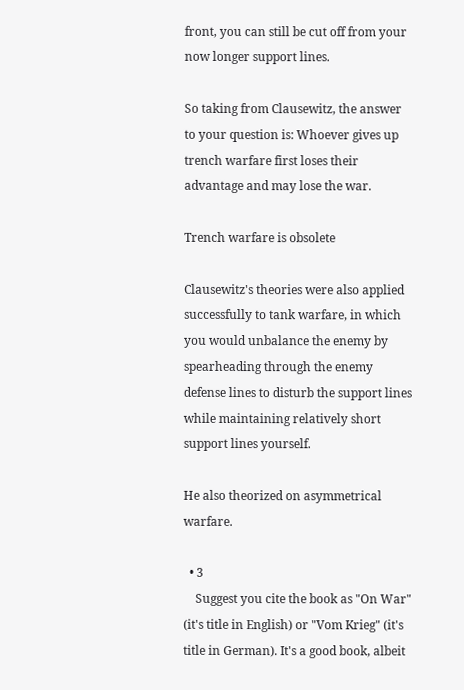front, you can still be cut off from your now longer support lines.

So taking from Clausewitz, the answer to your question is: Whoever gives up trench warfare first loses their advantage and may lose the war.

Trench warfare is obsolete

Clausewitz's theories were also applied successfully to tank warfare, in which you would unbalance the enemy by spearheading through the enemy defense lines to disturb the support lines while maintaining relatively short support lines yourself.

He also theorized on asymmetrical warfare.

  • 3
    Suggest you cite the book as "On War" (it's title in English) or "Vom Krieg" (it's title in German). It's a good book, albeit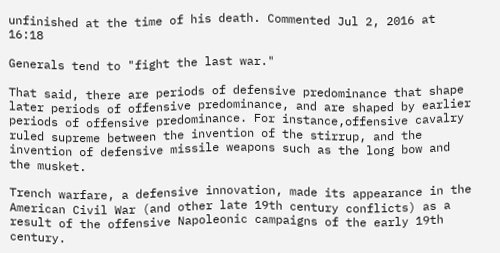unfinished at the time of his death. Commented Jul 2, 2016 at 16:18

Generals tend to "fight the last war."

That said, there are periods of defensive predominance that shape later periods of offensive predominance, and are shaped by earlier periods of offensive predominance. For instance,offensive cavalry ruled supreme between the invention of the stirrup, and the invention of defensive missile weapons such as the long bow and the musket.

Trench warfare, a defensive innovation, made its appearance in the American Civil War (and other late 19th century conflicts) as a result of the offensive Napoleonic campaigns of the early 19th century.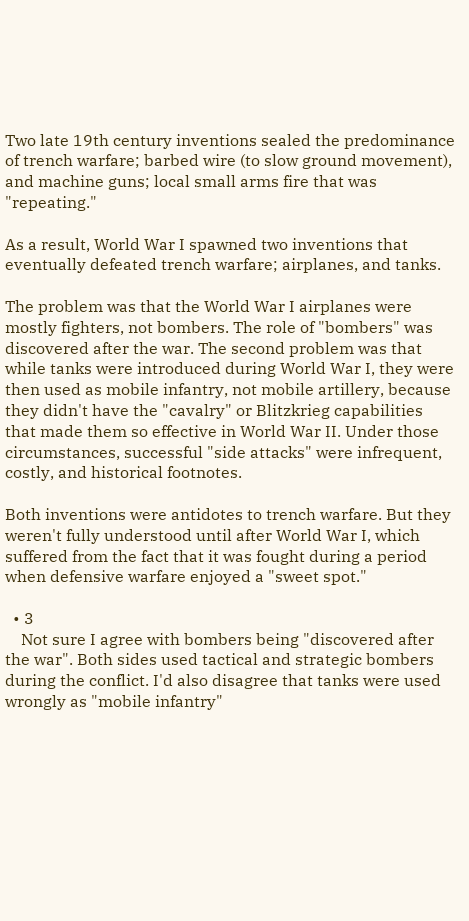Two late 19th century inventions sealed the predominance of trench warfare; barbed wire (to slow ground movement), and machine guns; local small arms fire that was "repeating."

As a result, World War I spawned two inventions that eventually defeated trench warfare; airplanes, and tanks.

The problem was that the World War I airplanes were mostly fighters, not bombers. The role of "bombers" was discovered after the war. The second problem was that while tanks were introduced during World War I, they were then used as mobile infantry, not mobile artillery, because they didn't have the "cavalry" or Blitzkrieg capabilities that made them so effective in World War II. Under those circumstances, successful "side attacks" were infrequent, costly, and historical footnotes.

Both inventions were antidotes to trench warfare. But they weren't fully understood until after World War I, which suffered from the fact that it was fought during a period when defensive warfare enjoyed a "sweet spot."

  • 3
    Not sure I agree with bombers being "discovered after the war". Both sides used tactical and strategic bombers during the conflict. I'd also disagree that tanks were used wrongly as "mobile infantry"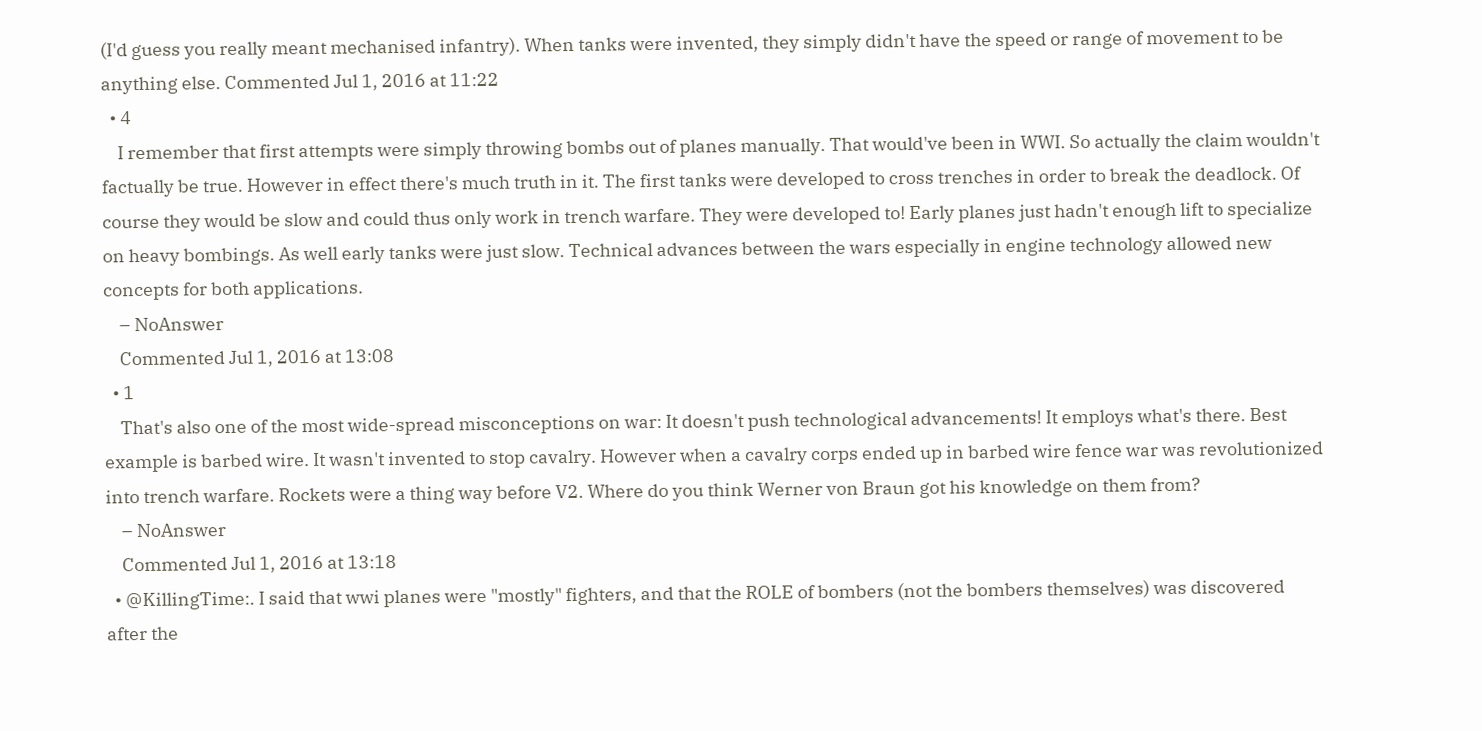(I'd guess you really meant mechanised infantry). When tanks were invented, they simply didn't have the speed or range of movement to be anything else. Commented Jul 1, 2016 at 11:22
  • 4
    I remember that first attempts were simply throwing bombs out of planes manually. That would've been in WWI. So actually the claim wouldn't factually be true. However in effect there's much truth in it. The first tanks were developed to cross trenches in order to break the deadlock. Of course they would be slow and could thus only work in trench warfare. They were developed to! Early planes just hadn't enough lift to specialize on heavy bombings. As well early tanks were just slow. Technical advances between the wars especially in engine technology allowed new concepts for both applications.
    – NoAnswer
    Commented Jul 1, 2016 at 13:08
  • 1
    That's also one of the most wide-spread misconceptions on war: It doesn't push technological advancements! It employs what's there. Best example is barbed wire. It wasn't invented to stop cavalry. However when a cavalry corps ended up in barbed wire fence war was revolutionized into trench warfare. Rockets were a thing way before V2. Where do you think Werner von Braun got his knowledge on them from?
    – NoAnswer
    Commented Jul 1, 2016 at 13:18
  • @KillingTime:. I said that wwi planes were "mostly" fighters, and that the ROLE of bombers (not the bombers themselves) was discovered after the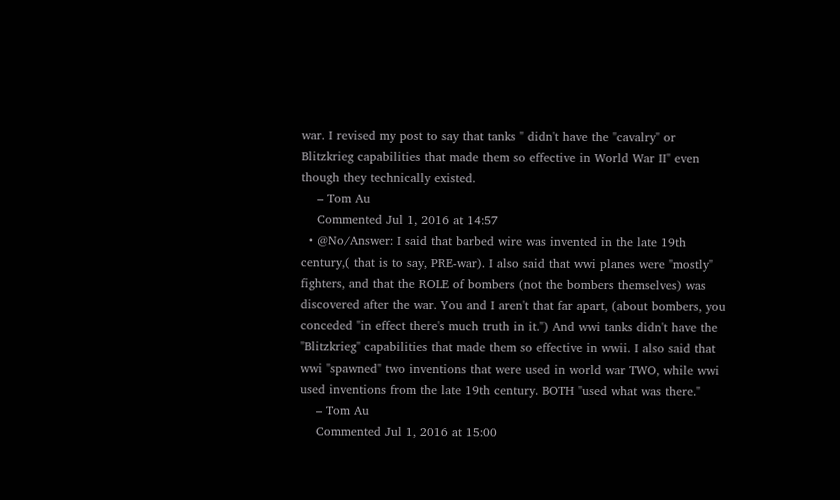war. I revised my post to say that tanks " didn't have the "cavalry" or Blitzkrieg capabilities that made them so effective in World War II" even though they technically existed.
    – Tom Au
    Commented Jul 1, 2016 at 14:57
  • @No/Answer: I said that barbed wire was invented in the late 19th century,( that is to say, PRE-war). I also said that wwi planes were "mostly" fighters, and that the ROLE of bombers (not the bombers themselves) was discovered after the war. You and I aren't that far apart, (about bombers, you conceded "in effect there's much truth in it.") And wwi tanks didn't have the "Blitzkrieg" capabilities that made them so effective in wwii. I also said that wwi "spawned" two inventions that were used in world war TWO, while wwi used inventions from the late 19th century. BOTH "used what was there."
    – Tom Au
    Commented Jul 1, 2016 at 15:00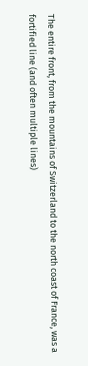The entire front, from the mountains of Switzerland to the north coast of France, was a fortified line (and often multiple lines)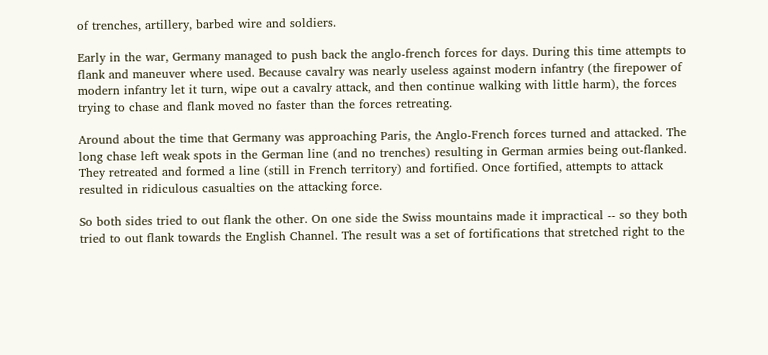of trenches, artillery, barbed wire and soldiers.

Early in the war, Germany managed to push back the anglo-french forces for days. During this time attempts to flank and maneuver where used. Because cavalry was nearly useless against modern infantry (the firepower of modern infantry let it turn, wipe out a cavalry attack, and then continue walking with little harm), the forces trying to chase and flank moved no faster than the forces retreating.

Around about the time that Germany was approaching Paris, the Anglo-French forces turned and attacked. The long chase left weak spots in the German line (and no trenches) resulting in German armies being out-flanked. They retreated and formed a line (still in French territory) and fortified. Once fortified, attempts to attack resulted in ridiculous casualties on the attacking force.

So both sides tried to out flank the other. On one side the Swiss mountains made it impractical -- so they both tried to out flank towards the English Channel. The result was a set of fortifications that stretched right to the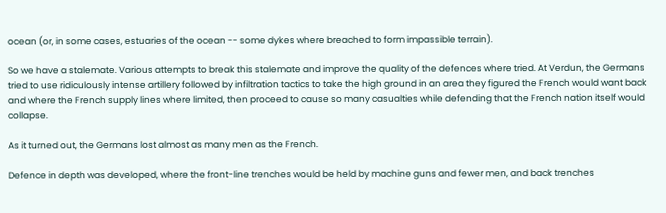ocean (or, in some cases, estuaries of the ocean -- some dykes where breached to form impassible terrain).

So we have a stalemate. Various attempts to break this stalemate and improve the quality of the defences where tried. At Verdun, the Germans tried to use ridiculously intense artillery followed by infiltration tactics to take the high ground in an area they figured the French would want back and where the French supply lines where limited, then proceed to cause so many casualties while defending that the French nation itself would collapse.

As it turned out, the Germans lost almost as many men as the French.

Defence in depth was developed, where the front-line trenches would be held by machine guns and fewer men, and back trenches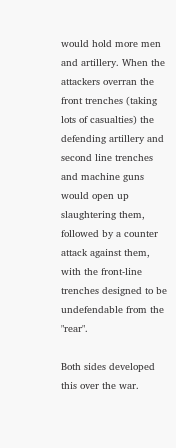would hold more men and artillery. When the attackers overran the front trenches (taking lots of casualties) the defending artillery and second line trenches and machine guns would open up slaughtering them, followed by a counter attack against them, with the front-line trenches designed to be undefendable from the "rear".

Both sides developed this over the war.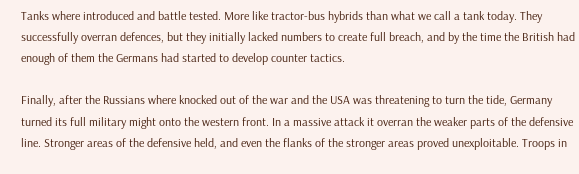Tanks where introduced and battle tested. More like tractor-bus hybrids than what we call a tank today. They successfully overran defences, but they initially lacked numbers to create full breach, and by the time the British had enough of them the Germans had started to develop counter tactics.

Finally, after the Russians where knocked out of the war and the USA was threatening to turn the tide, Germany turned its full military might onto the western front. In a massive attack it overran the weaker parts of the defensive line. Stronger areas of the defensive held, and even the flanks of the stronger areas proved unexploitable. Troops in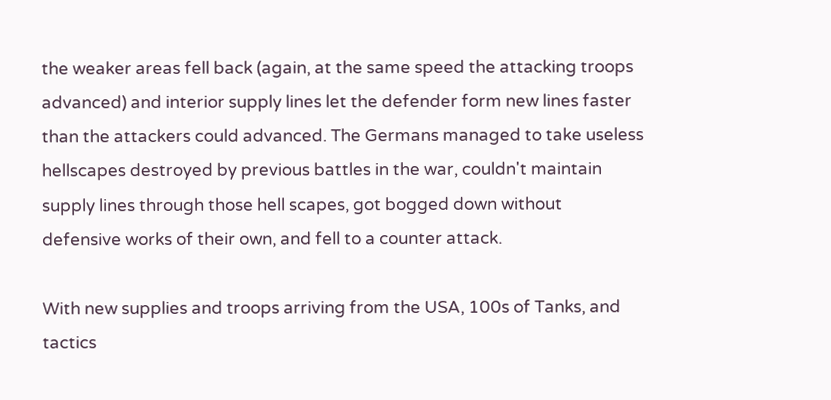the weaker areas fell back (again, at the same speed the attacking troops advanced) and interior supply lines let the defender form new lines faster than the attackers could advanced. The Germans managed to take useless hellscapes destroyed by previous battles in the war, couldn't maintain supply lines through those hell scapes, got bogged down without defensive works of their own, and fell to a counter attack.

With new supplies and troops arriving from the USA, 100s of Tanks, and tactics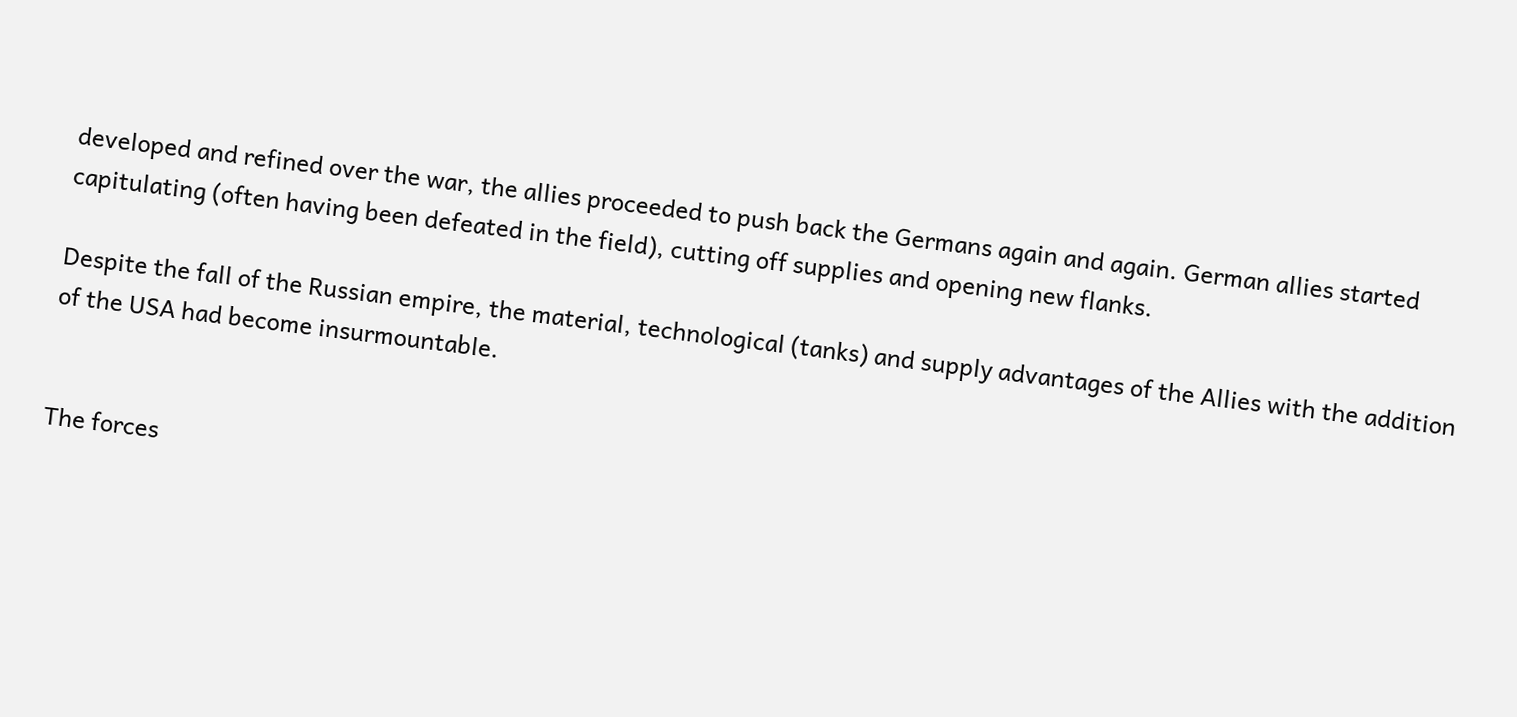developed and refined over the war, the allies proceeded to push back the Germans again and again. German allies started capitulating (often having been defeated in the field), cutting off supplies and opening new flanks.

Despite the fall of the Russian empire, the material, technological (tanks) and supply advantages of the Allies with the addition of the USA had become insurmountable.


The forces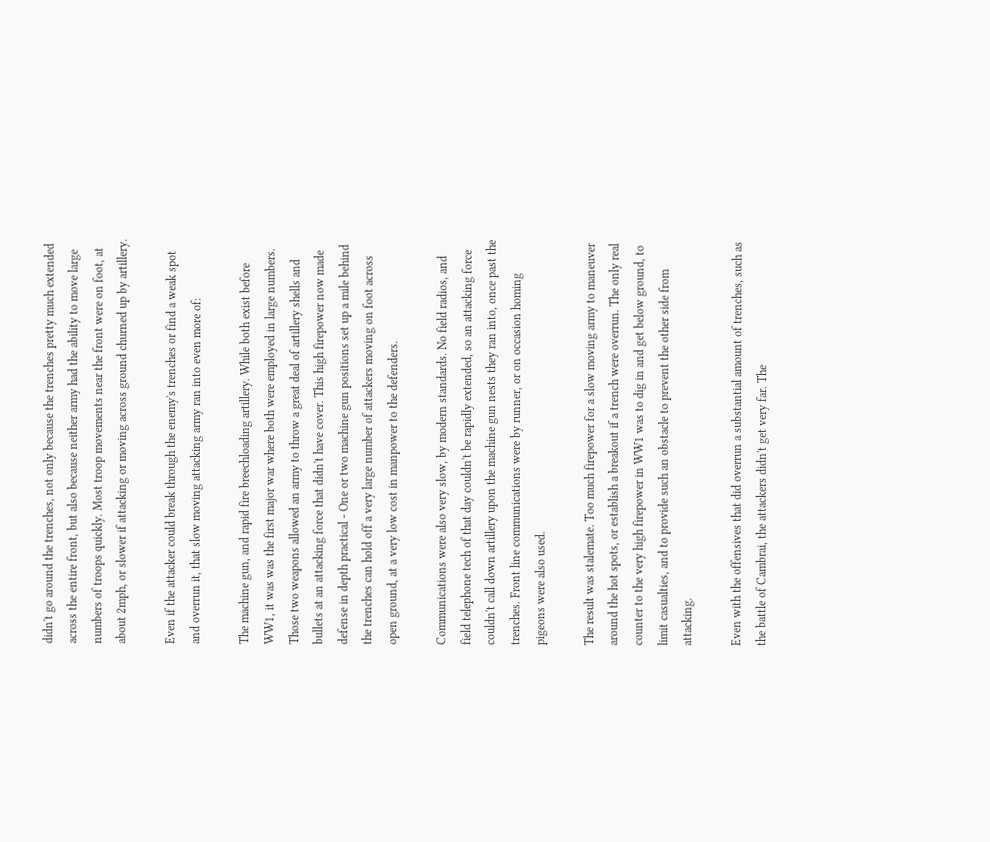didn't go around the trenches, not only because the trenches pretty much extended across the entire front, but also because neither army had the ability to move large numbers of troops quickly. Most troop movements near the front were on foot, at about 2mph, or slower if attacking or moving across ground churned up by artillery.

Even if the attacker could break through the enemy's trenches or find a weak spot and overrun it, that slow moving attacking army ran into even more of:

The machine gun, and rapid fire breechloading artillery. While both exist before WW1, it was was the first major war where both were employed in large numbers. Those two weapons allowed an army to throw a great deal of artillery shells and bullets at an attacking force that didn't have cover. This high firepower now made defense in depth practical - One or two machine gun positions set up a mile behind the trenches can hold off a very large number of attackers moving on foot across open ground, at a very low cost in manpower to the defenders.

Communications were also very slow, by modern standards. No field radios, and field telephone tech of that day couldn't be rapidly extended, so an attacking force couldn't call down artillery upon the machine gun nests they ran into, once past the trenches. Front line communications were by runner, or on occasion homing pigeons were also used.

The result was stalemate. Too much firepower for a slow moving army to maneuver around the hot spots, or establish a breakout if a trench were overrun. The only real counter to the very high firepower in WW1 was to dig in and get below ground, to limit casualties, and to provide such an obstacle to prevent the other side from attacking.

Even with the offensives that did overrun a substantial amount of trenches, such as the battle of Cambrai, the attackers didn't get very far. The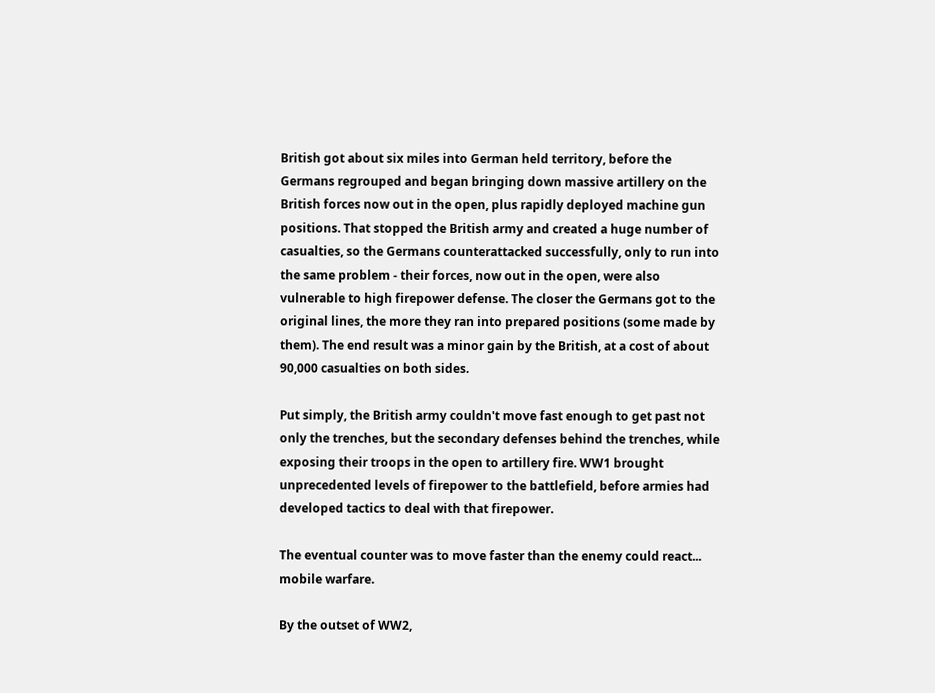British got about six miles into German held territory, before the Germans regrouped and began bringing down massive artillery on the British forces now out in the open, plus rapidly deployed machine gun positions. That stopped the British army and created a huge number of casualties, so the Germans counterattacked successfully, only to run into the same problem - their forces, now out in the open, were also vulnerable to high firepower defense. The closer the Germans got to the original lines, the more they ran into prepared positions (some made by them). The end result was a minor gain by the British, at a cost of about 90,000 casualties on both sides.

Put simply, the British army couldn't move fast enough to get past not only the trenches, but the secondary defenses behind the trenches, while exposing their troops in the open to artillery fire. WW1 brought unprecedented levels of firepower to the battlefield, before armies had developed tactics to deal with that firepower.

The eventual counter was to move faster than the enemy could react... mobile warfare.

By the outset of WW2,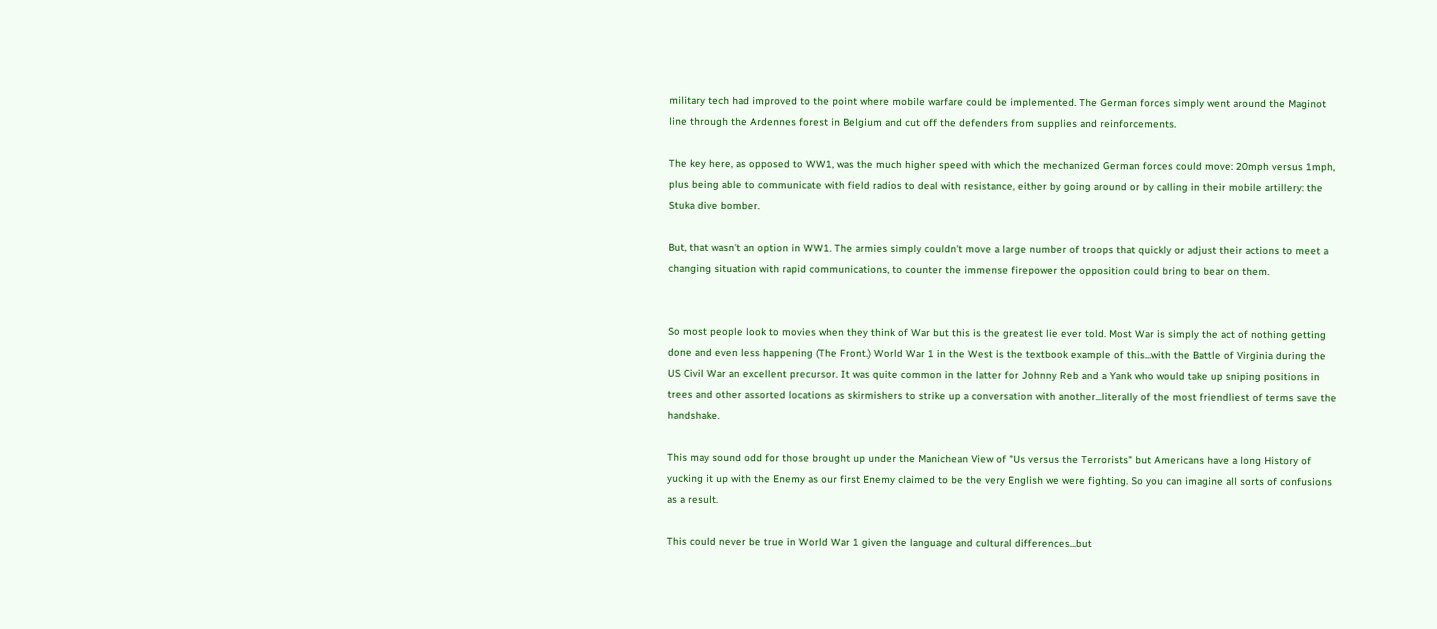military tech had improved to the point where mobile warfare could be implemented. The German forces simply went around the Maginot line through the Ardennes forest in Belgium and cut off the defenders from supplies and reinforcements.

The key here, as opposed to WW1, was the much higher speed with which the mechanized German forces could move: 20mph versus 1mph, plus being able to communicate with field radios to deal with resistance, either by going around or by calling in their mobile artillery: the Stuka dive bomber.

But, that wasn't an option in WW1. The armies simply couldn't move a large number of troops that quickly or adjust their actions to meet a changing situation with rapid communications, to counter the immense firepower the opposition could bring to bear on them.


So most people look to movies when they think of War but this is the greatest lie ever told. Most War is simply the act of nothing getting done and even less happening (The Front.) World War 1 in the West is the textbook example of this...with the Battle of Virginia during the US Civil War an excellent precursor. It was quite common in the latter for Johnny Reb and a Yank who would take up sniping positions in trees and other assorted locations as skirmishers to strike up a conversation with another...literally of the most friendliest of terms save the handshake.

This may sound odd for those brought up under the Manichean View of "Us versus the Terrorists" but Americans have a long History of yucking it up with the Enemy as our first Enemy claimed to be the very English we were fighting. So you can imagine all sorts of confusions as a result.

This could never be true in World War 1 given the language and cultural differences...but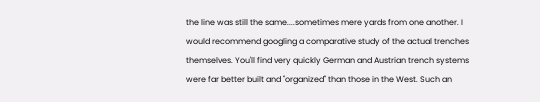the line was still the same....sometimes mere yards from one another. I would recommend googling a comparative study of the actual trenches themselves. You'll find very quickly German and Austrian trench systems were far better built and "organized" than those in the West. Such an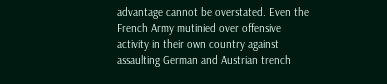advantage cannot be overstated. Even the French Army mutinied over offensive activity in their own country against assaulting German and Austrian trench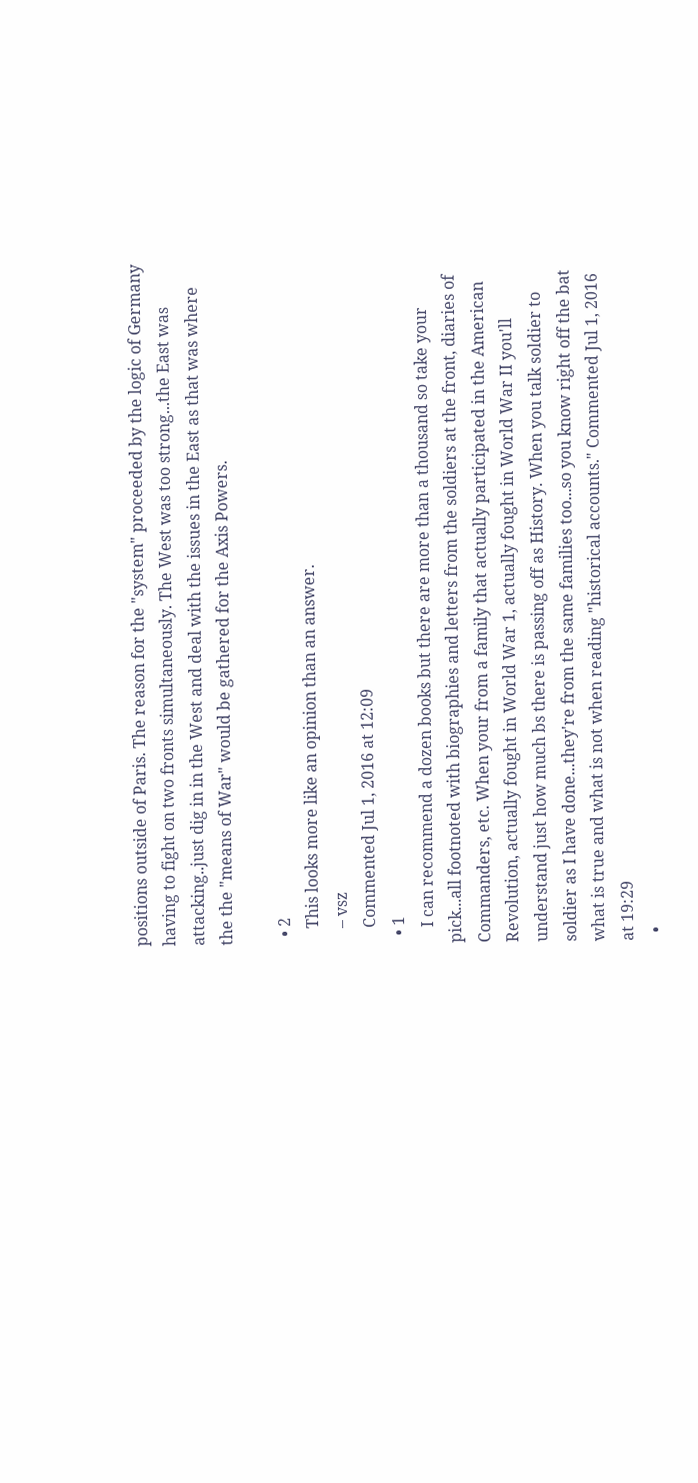positions outside of Paris. The reason for the "system" proceeded by the logic of Germany having to fight on two fronts simultaneously. The West was too strong...the East was attacking..just dig in in the West and deal with the issues in the East as that was where the the "means of War" would be gathered for the Axis Powers.

  • 2
    This looks more like an opinion than an answer.
    – vsz
    Commented Jul 1, 2016 at 12:09
  • 1
    I can recommend a dozen books but there are more than a thousand so take your pick...all footnoted with biographies and letters from the soldiers at the front, diaries of Commanders, etc. When your from a family that actually participated in the American Revolution, actually fought in World War 1, actually fought in World War II you'll understand just how much bs there is passing off as History. When you talk soldier to soldier as I have done...they're from the same families too...so you know right off the bat what is true and what is not when reading "historical accounts." Commented Jul 1, 2016 at 19:29
  •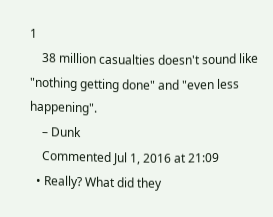1
    38 million casualties doesn't sound like "nothing getting done" and "even less happening".
    – Dunk
    Commented Jul 1, 2016 at 21:09
  • Really? What did they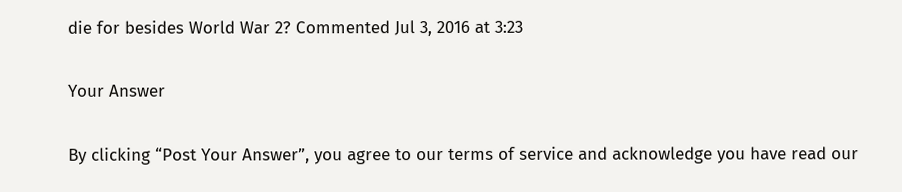die for besides World War 2? Commented Jul 3, 2016 at 3:23

Your Answer

By clicking “Post Your Answer”, you agree to our terms of service and acknowledge you have read our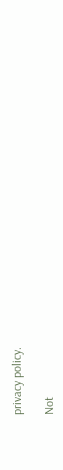privacy policy.

Not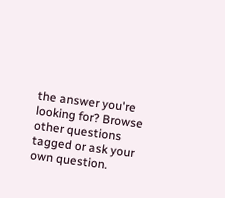the answer you're looking for? Browse other questions tagged or ask your own question.